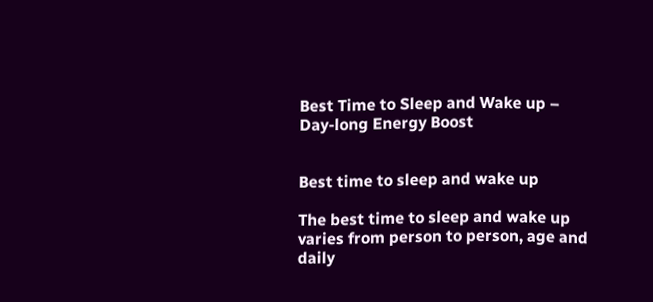Best Time to Sleep and Wake up – Day-long Energy Boost


Best time to sleep and wake up

The best time to sleep and wake up varies from person to person, age and daily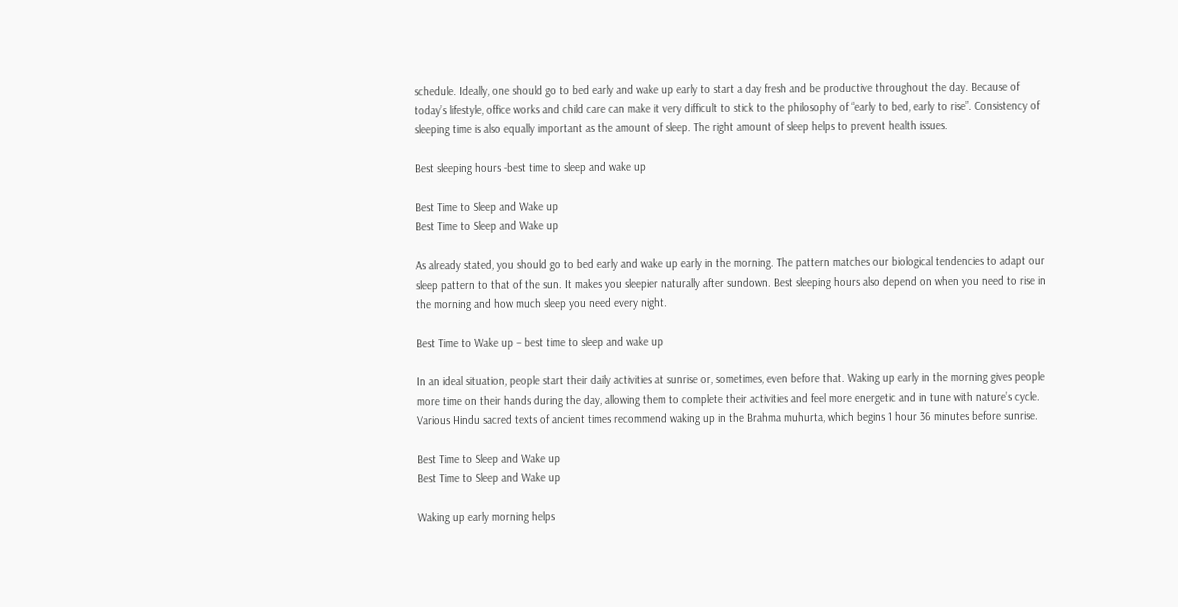schedule. Ideally, one should go to bed early and wake up early to start a day fresh and be productive throughout the day. Because of today’s lifestyle, office works and child care can make it very difficult to stick to the philosophy of “early to bed, early to rise”. Consistency of sleeping time is also equally important as the amount of sleep. The right amount of sleep helps to prevent health issues.

Best sleeping hours -best time to sleep and wake up

Best Time to Sleep and Wake up
Best Time to Sleep and Wake up

As already stated, you should go to bed early and wake up early in the morning. The pattern matches our biological tendencies to adapt our sleep pattern to that of the sun. It makes you sleepier naturally after sundown. Best sleeping hours also depend on when you need to rise in the morning and how much sleep you need every night.

Best Time to Wake up – best time to sleep and wake up

In an ideal situation, people start their daily activities at sunrise or, sometimes, even before that. Waking up early in the morning gives people more time on their hands during the day, allowing them to complete their activities and feel more energetic and in tune with nature’s cycle. Various Hindu sacred texts of ancient times recommend waking up in the Brahma muhurta, which begins 1 hour 36 minutes before sunrise.

Best Time to Sleep and Wake up
Best Time to Sleep and Wake up

Waking up early morning helps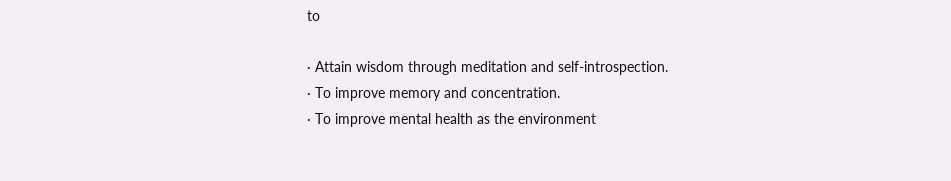to

· Attain wisdom through meditation and self-introspection.
· To improve memory and concentration.
· To improve mental health as the environment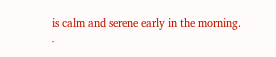is calm and serene early in the morning.
·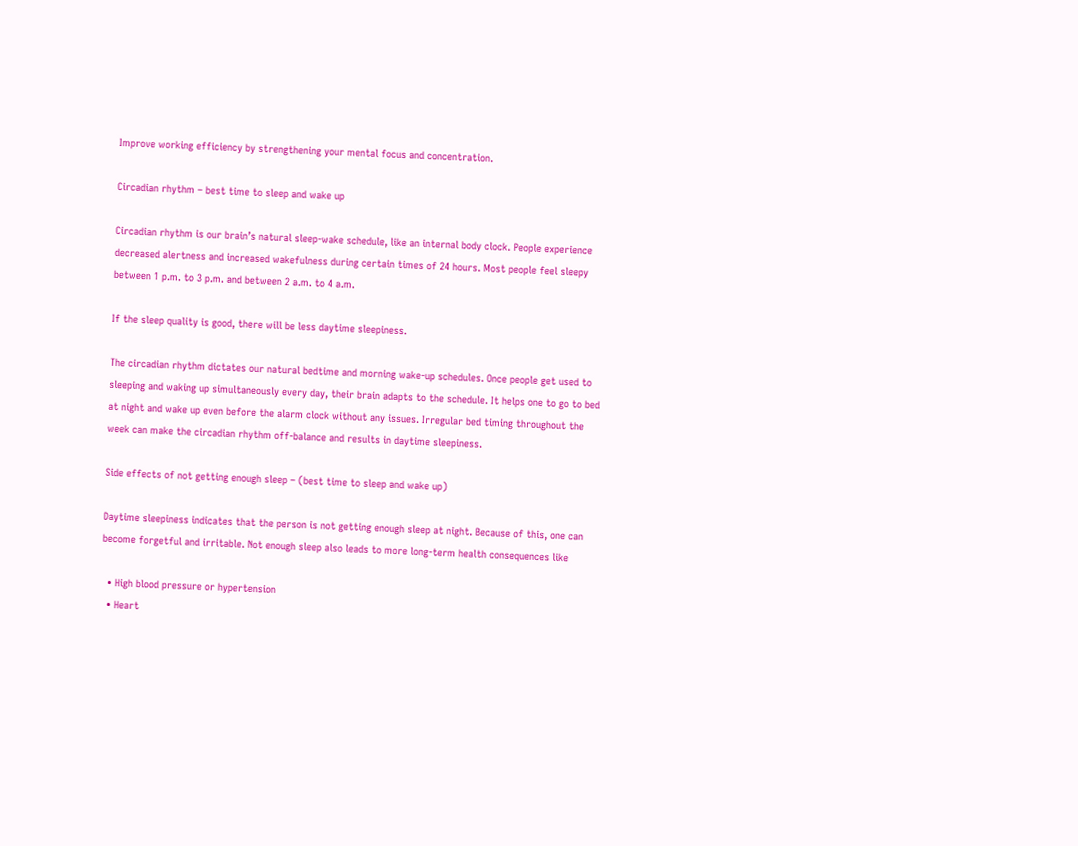Improve working efficiency by strengthening your mental focus and concentration.

Circadian rhythm – best time to sleep and wake up

Circadian rhythm is our brain’s natural sleep-wake schedule, like an internal body clock. People experience decreased alertness and increased wakefulness during certain times of 24 hours. Most people feel sleepy between 1 p.m. to 3 p.m. and between 2 a.m. to 4 a.m.

If the sleep quality is good, there will be less daytime sleepiness.

The circadian rhythm dictates our natural bedtime and morning wake-up schedules. Once people get used to sleeping and waking up simultaneously every day, their brain adapts to the schedule. It helps one to go to bed at night and wake up even before the alarm clock without any issues. Irregular bed timing throughout the week can make the circadian rhythm off-balance and results in daytime sleepiness.

Side effects of not getting enough sleep – (best time to sleep and wake up)

Daytime sleepiness indicates that the person is not getting enough sleep at night. Because of this, one can become forgetful and irritable. Not enough sleep also leads to more long-term health consequences like

  • High blood pressure or hypertension
  • Heart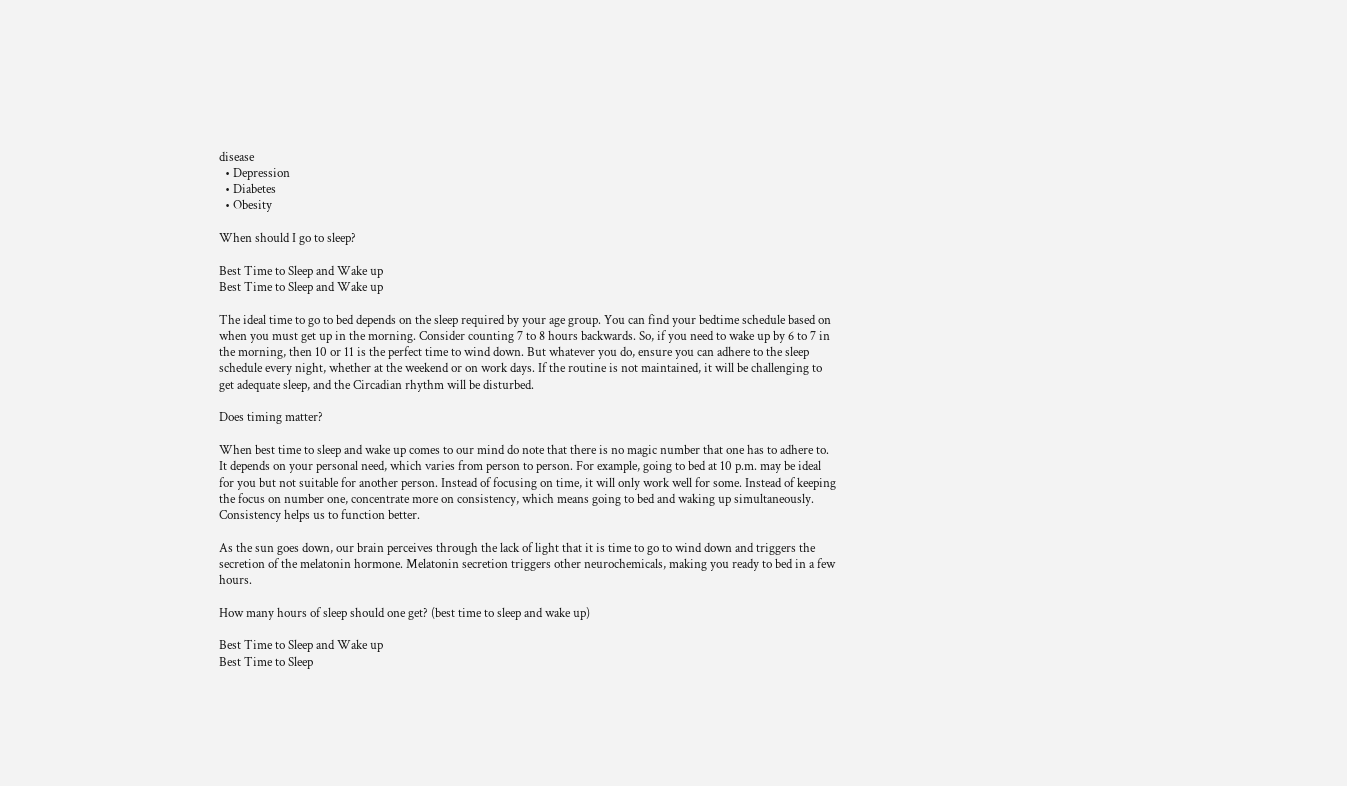disease
  • Depression
  • Diabetes
  • Obesity

When should I go to sleep?

Best Time to Sleep and Wake up
Best Time to Sleep and Wake up

The ideal time to go to bed depends on the sleep required by your age group. You can find your bedtime schedule based on when you must get up in the morning. Consider counting 7 to 8 hours backwards. So, if you need to wake up by 6 to 7 in the morning, then 10 or 11 is the perfect time to wind down. But whatever you do, ensure you can adhere to the sleep schedule every night, whether at the weekend or on work days. If the routine is not maintained, it will be challenging to get adequate sleep, and the Circadian rhythm will be disturbed.

Does timing matter?

When best time to sleep and wake up comes to our mind do note that there is no magic number that one has to adhere to. It depends on your personal need, which varies from person to person. For example, going to bed at 10 p.m. may be ideal for you but not suitable for another person. Instead of focusing on time, it will only work well for some. Instead of keeping the focus on number one, concentrate more on consistency, which means going to bed and waking up simultaneously. Consistency helps us to function better.

As the sun goes down, our brain perceives through the lack of light that it is time to go to wind down and triggers the secretion of the melatonin hormone. Melatonin secretion triggers other neurochemicals, making you ready to bed in a few hours.

How many hours of sleep should one get? (best time to sleep and wake up)

Best Time to Sleep and Wake up
Best Time to Sleep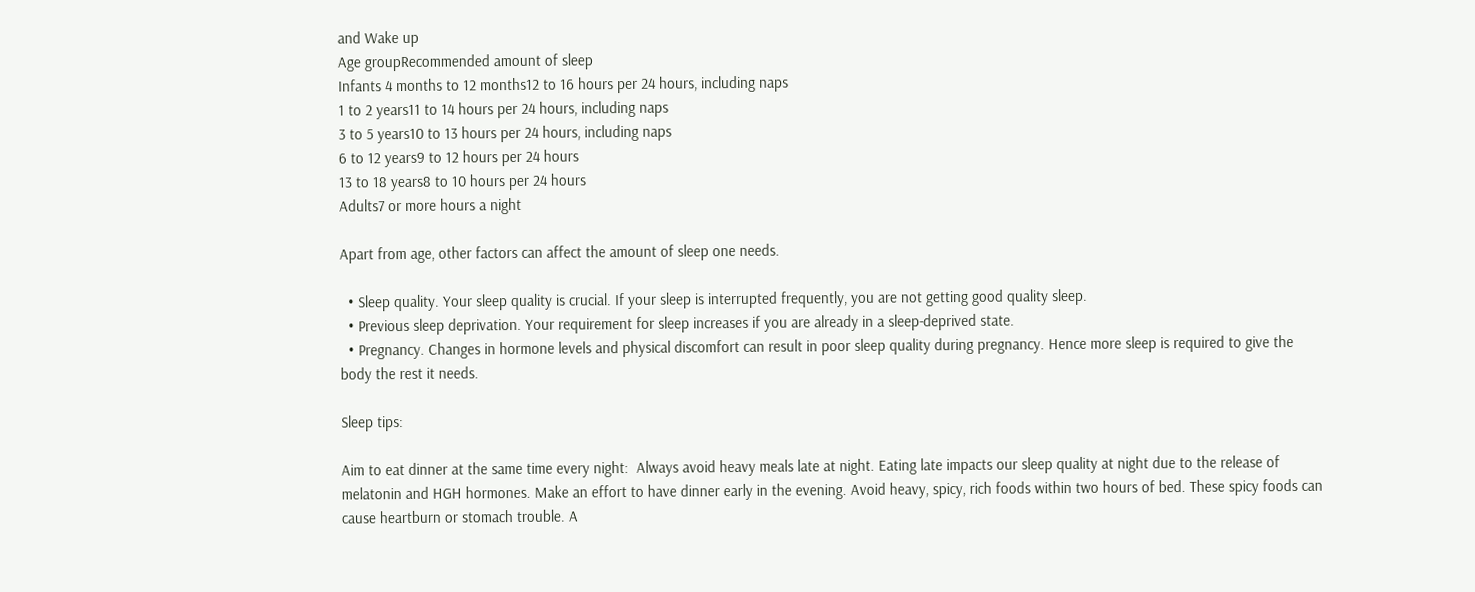and Wake up
Age groupRecommended amount of sleep
Infants 4 months to 12 months12 to 16 hours per 24 hours, including naps
1 to 2 years11 to 14 hours per 24 hours, including naps
3 to 5 years10 to 13 hours per 24 hours, including naps
6 to 12 years9 to 12 hours per 24 hours
13 to 18 years8 to 10 hours per 24 hours
Adults7 or more hours a night

Apart from age, other factors can affect the amount of sleep one needs.

  • Sleep quality. Your sleep quality is crucial. If your sleep is interrupted frequently, you are not getting good quality sleep.
  • Previous sleep deprivation. Your requirement for sleep increases if you are already in a sleep-deprived state.
  • Pregnancy. Changes in hormone levels and physical discomfort can result in poor sleep quality during pregnancy. Hence more sleep is required to give the body the rest it needs.

Sleep tips:

Aim to eat dinner at the same time every night:  Always avoid heavy meals late at night. Eating late impacts our sleep quality at night due to the release of melatonin and HGH hormones. Make an effort to have dinner early in the evening. Avoid heavy, spicy, rich foods within two hours of bed. These spicy foods can cause heartburn or stomach trouble. A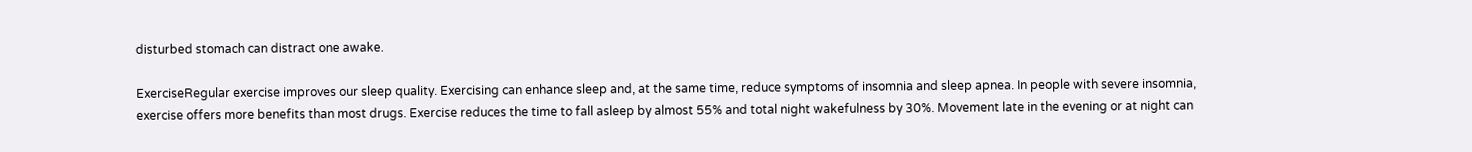disturbed stomach can distract one awake.

ExerciseRegular exercise improves our sleep quality. Exercising can enhance sleep and, at the same time, reduce symptoms of insomnia and sleep apnea. In people with severe insomnia, exercise offers more benefits than most drugs. Exercise reduces the time to fall asleep by almost 55% and total night wakefulness by 30%. Movement late in the evening or at night can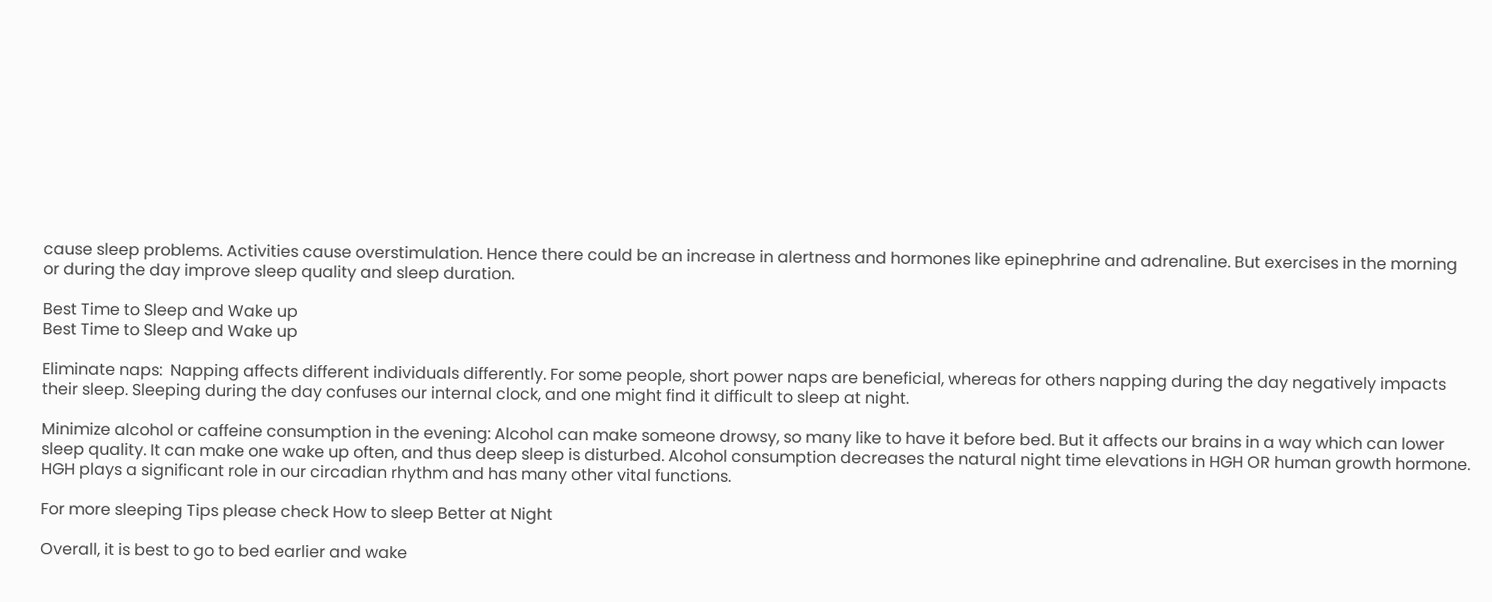cause sleep problems. Activities cause overstimulation. Hence there could be an increase in alertness and hormones like epinephrine and adrenaline. But exercises in the morning or during the day improve sleep quality and sleep duration.

Best Time to Sleep and Wake up
Best Time to Sleep and Wake up

Eliminate naps:  Napping affects different individuals differently. For some people, short power naps are beneficial, whereas for others napping during the day negatively impacts their sleep. Sleeping during the day confuses our internal clock, and one might find it difficult to sleep at night.

Minimize alcohol or caffeine consumption in the evening: Alcohol can make someone drowsy, so many like to have it before bed. But it affects our brains in a way which can lower sleep quality. It can make one wake up often, and thus deep sleep is disturbed. Alcohol consumption decreases the natural night time elevations in HGH OR human growth hormone. HGH plays a significant role in our circadian rhythm and has many other vital functions.

For more sleeping Tips please check How to sleep Better at Night

Overall, it is best to go to bed earlier and wake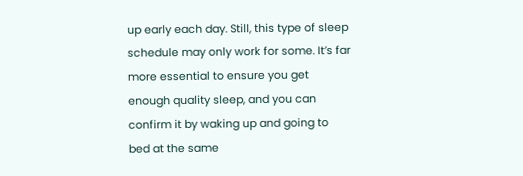up early each day. Still, this type of sleep schedule may only work for some. It’s far more essential to ensure you get enough quality sleep, and you can confirm it by waking up and going to bed at the same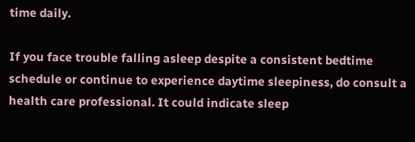time daily.

If you face trouble falling asleep despite a consistent bedtime schedule or continue to experience daytime sleepiness, do consult a health care professional. It could indicate sleep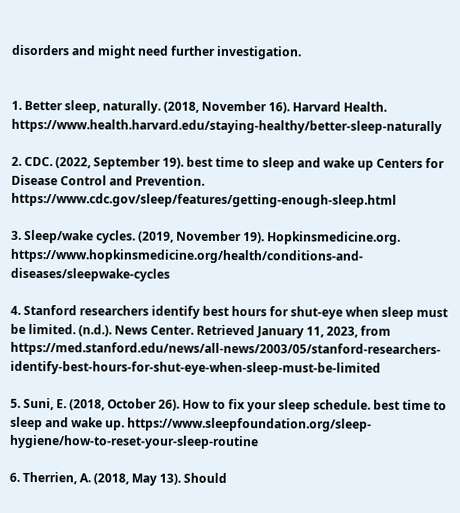disorders and might need further investigation.


1. Better sleep, naturally. (2018, November 16). Harvard Health. https://www.health.harvard.edu/staying-healthy/better-sleep-naturally

2. CDC. (2022, September 19). best time to sleep and wake up Centers for Disease Control and Prevention. https://www.cdc.gov/sleep/features/getting-enough-sleep.html

3. Sleep/wake cycles. (2019, November 19). Hopkinsmedicine.org. https://www.hopkinsmedicine.org/health/conditions-and-diseases/sleepwake-cycles

4. Stanford researchers identify best hours for shut-eye when sleep must be limited. (n.d.). News Center. Retrieved January 11, 2023, from https://med.stanford.edu/news/all-news/2003/05/stanford-researchers-identify-best-hours-for-shut-eye-when-sleep-must-be-limited

5. Suni, E. (2018, October 26). How to fix your sleep schedule. best time to sleep and wake up. https://www.sleepfoundation.org/sleep-hygiene/how-to-reset-your-sleep-routine

6. Therrien, A. (2018, May 13). Should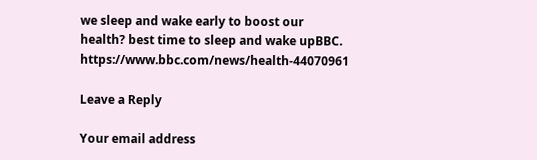we sleep and wake early to boost our health? best time to sleep and wake upBBC. https://www.bbc.com/news/health-44070961

Leave a Reply

Your email address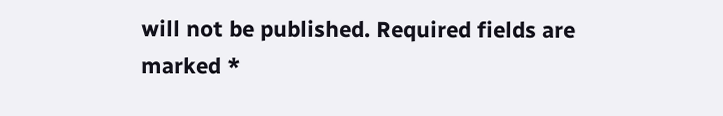will not be published. Required fields are marked *